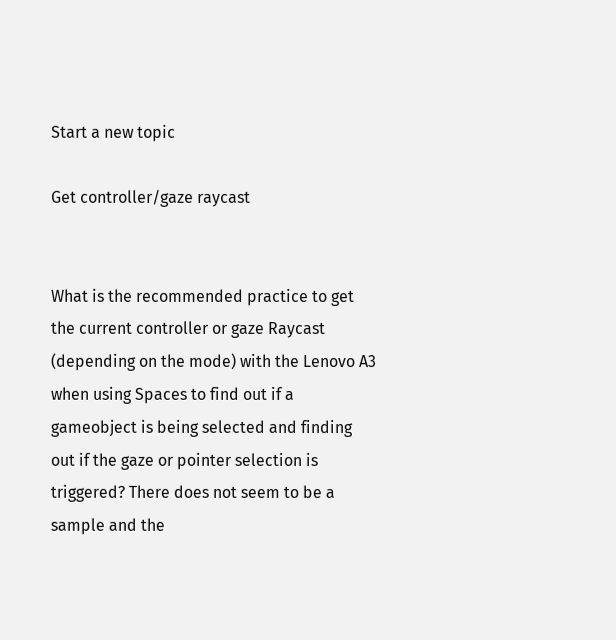Start a new topic

Get controller/gaze raycast


What is the recommended practice to get the current controller or gaze Raycast (depending on the mode) with the Lenovo A3 when using Spaces to find out if a gameobject is being selected and finding out if the gaze or pointer selection is triggered? There does not seem to be a sample and the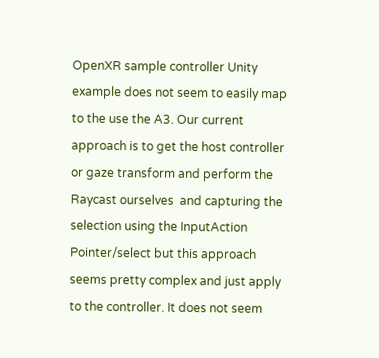OpenXR sample controller Unity example does not seem to easily map to the use the A3. Our current approach is to get the host controller or gaze transform and perform the Raycast ourselves  and capturing the selection using the InputAction Pointer/select but this approach seems pretty complex and just apply to the controller. It does not seem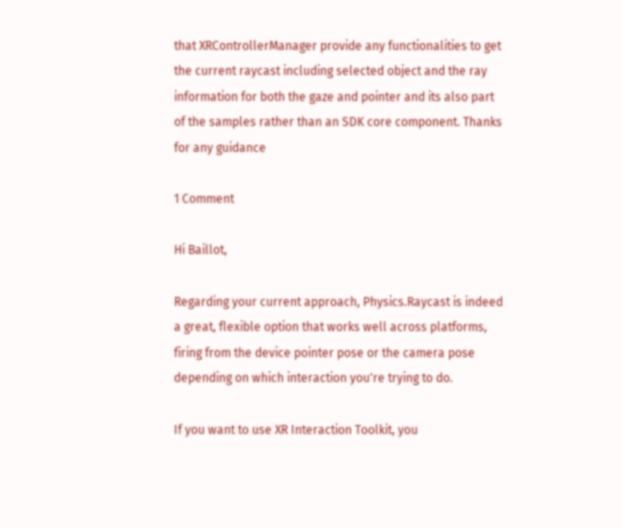that XRControllerManager provide any functionalities to get the current raycast including selected object and the ray information for both the gaze and pointer and its also part of the samples rather than an SDK core component. Thanks for any guidance

1 Comment

Hi Baillot,

Regarding your current approach, Physics.Raycast is indeed a great, flexible option that works well across platforms, firing from the device pointer pose or the camera pose depending on which interaction you're trying to do.

If you want to use XR Interaction Toolkit, you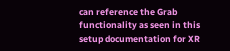can reference the Grab functionality as seen in this setup documentation for XR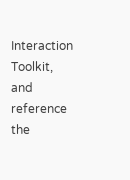Interaction Toolkit, and reference the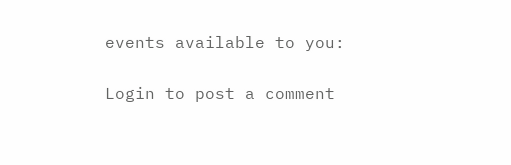events available to you:

Login to post a comment